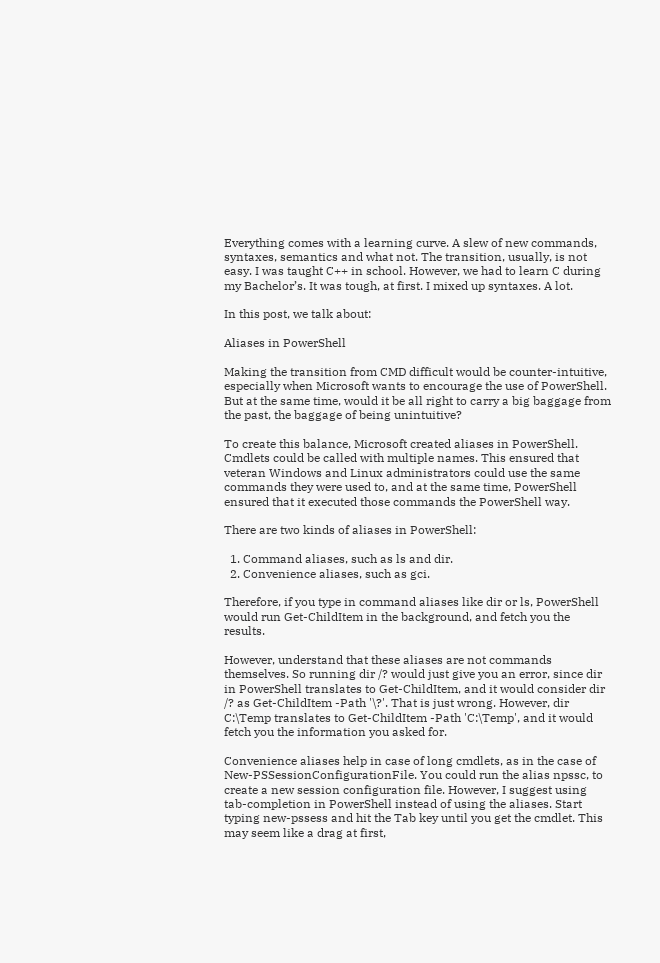Everything comes with a learning curve. A slew of new commands, syntaxes, semantics and what not. The transition, usually, is not easy. I was taught C++ in school. However, we had to learn C during my Bachelor’s. It was tough, at first. I mixed up syntaxes. A lot.

In this post, we talk about:

Aliases in PowerShell

Making the transition from CMD difficult would be counter-intuitive, especially when Microsoft wants to encourage the use of PowerShell. But at the same time, would it be all right to carry a big baggage from the past, the baggage of being unintuitive?

To create this balance, Microsoft created aliases in PowerShell. Cmdlets could be called with multiple names. This ensured that veteran Windows and Linux administrators could use the same commands they were used to, and at the same time, PowerShell ensured that it executed those commands the PowerShell way.

There are two kinds of aliases in PowerShell:

  1. Command aliases, such as ls and dir.
  2. Convenience aliases, such as gci.

Therefore, if you type in command aliases like dir or ls, PowerShell would run Get-ChildItem in the background, and fetch you the results.

However, understand that these aliases are not commands themselves. So running dir /? would just give you an error, since dir in PowerShell translates to Get-ChildItem, and it would consider dir /? as Get-ChildItem -Path '\?'. That is just wrong. However, dir C:\Temp translates to Get-ChildItem -Path 'C:\Temp', and it would fetch you the information you asked for.

Convenience aliases help in case of long cmdlets, as in the case of New-PSSessionConfigurationFile. You could run the alias npssc, to create a new session configuration file. However, I suggest using tab-completion in PowerShell instead of using the aliases. Start typing new-pssess and hit the Tab key until you get the cmdlet. This may seem like a drag at first,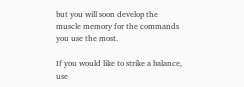but you will soon develop the muscle memory for the commands you use the most.

If you would like to strike a balance, use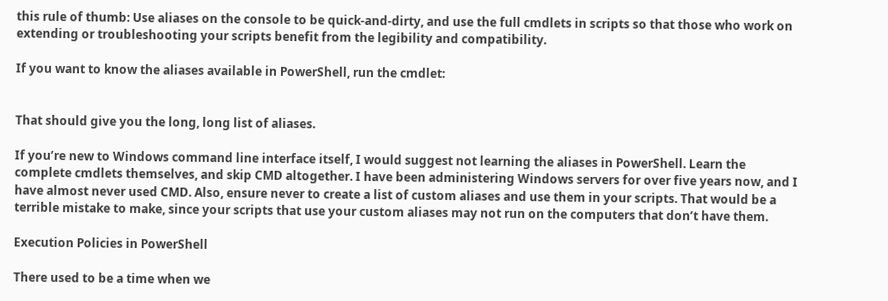this rule of thumb: Use aliases on the console to be quick-and-dirty, and use the full cmdlets in scripts so that those who work on extending or troubleshooting your scripts benefit from the legibility and compatibility.

If you want to know the aliases available in PowerShell, run the cmdlet:


That should give you the long, long list of aliases.

If you’re new to Windows command line interface itself, I would suggest not learning the aliases in PowerShell. Learn the complete cmdlets themselves, and skip CMD altogether. I have been administering Windows servers for over five years now, and I have almost never used CMD. Also, ensure never to create a list of custom aliases and use them in your scripts. That would be a terrible mistake to make, since your scripts that use your custom aliases may not run on the computers that don’t have them.

Execution Policies in PowerShell

There used to be a time when we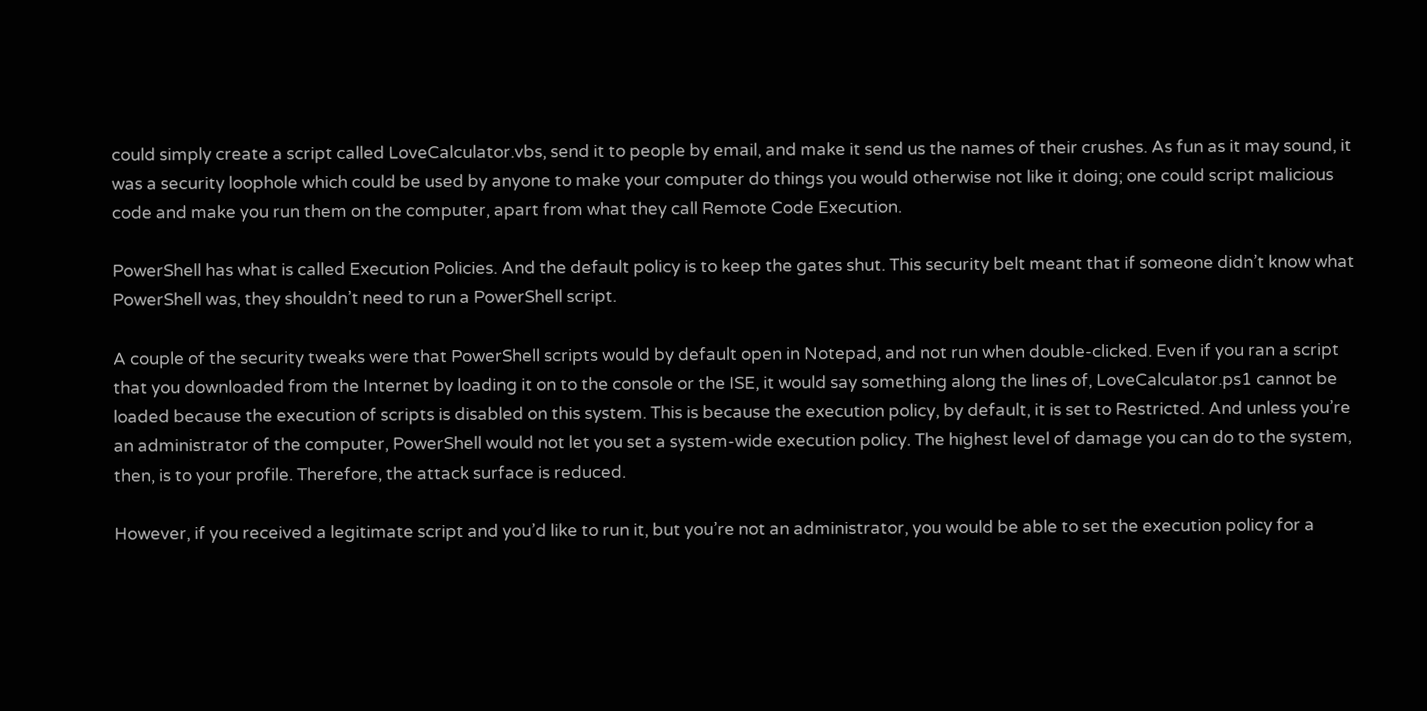could simply create a script called LoveCalculator.vbs, send it to people by email, and make it send us the names of their crushes. As fun as it may sound, it was a security loophole which could be used by anyone to make your computer do things you would otherwise not like it doing; one could script malicious code and make you run them on the computer, apart from what they call Remote Code Execution.

PowerShell has what is called Execution Policies. And the default policy is to keep the gates shut. This security belt meant that if someone didn’t know what PowerShell was, they shouldn’t need to run a PowerShell script.

A couple of the security tweaks were that PowerShell scripts would by default open in Notepad, and not run when double-clicked. Even if you ran a script that you downloaded from the Internet by loading it on to the console or the ISE, it would say something along the lines of, LoveCalculator.ps1 cannot be loaded because the execution of scripts is disabled on this system. This is because the execution policy, by default, it is set to Restricted. And unless you’re an administrator of the computer, PowerShell would not let you set a system-wide execution policy. The highest level of damage you can do to the system, then, is to your profile. Therefore, the attack surface is reduced.

However, if you received a legitimate script and you’d like to run it, but you’re not an administrator, you would be able to set the execution policy for a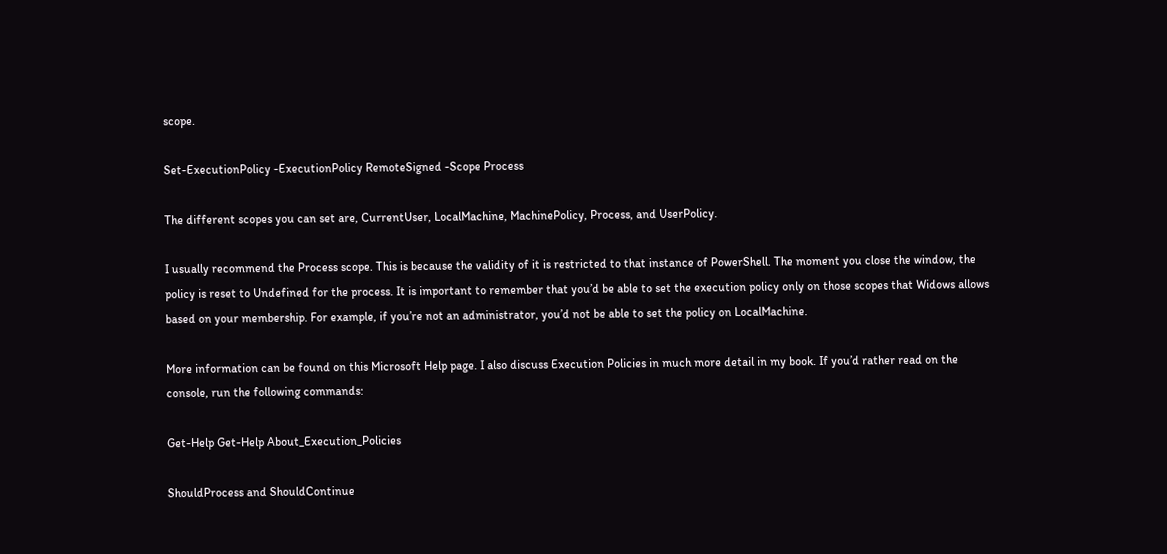scope.

Set-ExecutionPolicy -ExecutionPolicy RemoteSigned -Scope Process

The different scopes you can set are, CurrentUser, LocalMachine, MachinePolicy, Process, and UserPolicy.

I usually recommend the Process scope. This is because the validity of it is restricted to that instance of PowerShell. The moment you close the window, the policy is reset to Undefined for the process. It is important to remember that you’d be able to set the execution policy only on those scopes that Widows allows based on your membership. For example, if you’re not an administrator, you’d not be able to set the policy on LocalMachine.

More information can be found on this Microsoft Help page. I also discuss Execution Policies in much more detail in my book. If you’d rather read on the console, run the following commands:

Get-Help Get-Help About_Execution_Policies

ShouldProcess and ShouldContinue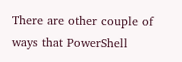There are other couple of ways that PowerShell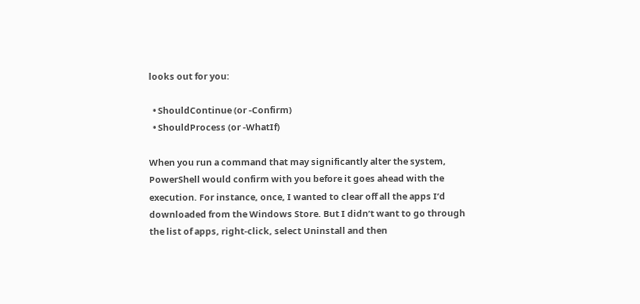looks out for you:

  • ShouldContinue (or -Confirm)
  • ShouldProcess (or -WhatIf)

When you run a command that may significantly alter the system, PowerShell would confirm with you before it goes ahead with the execution. For instance, once, I wanted to clear off all the apps I’d downloaded from the Windows Store. But I didn’t want to go through the list of apps, right-click, select Uninstall and then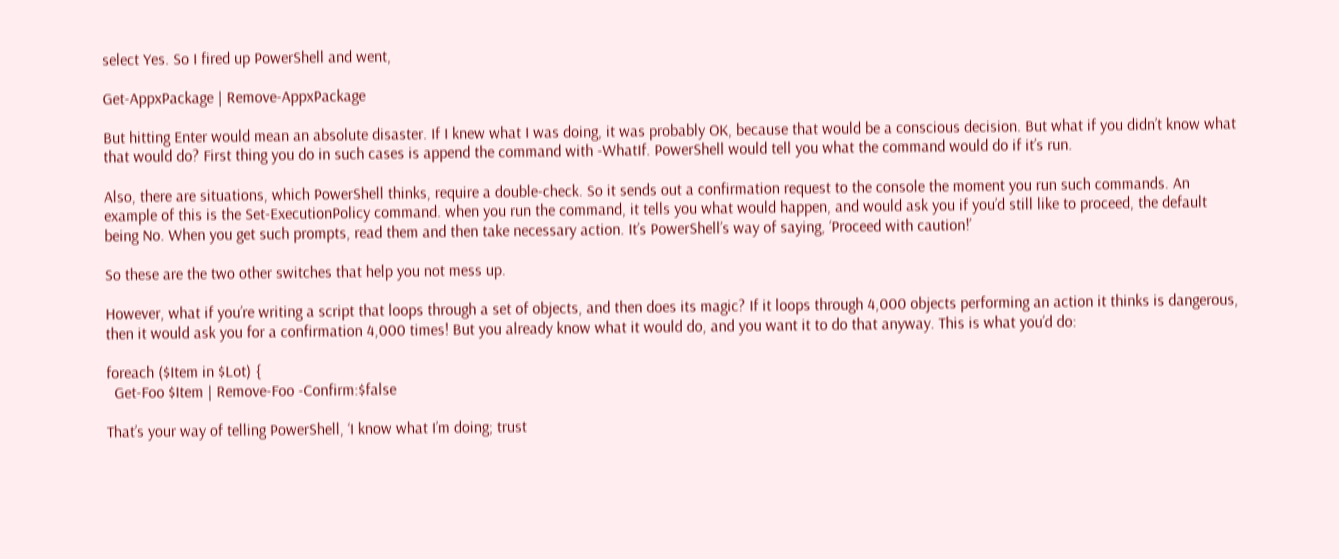select Yes. So I fired up PowerShell and went,

Get-AppxPackage | Remove-AppxPackage

But hitting Enter would mean an absolute disaster. If I knew what I was doing, it was probably OK, because that would be a conscious decision. But what if you didn’t know what that would do? First thing you do in such cases is append the command with -WhatIf. PowerShell would tell you what the command would do if it’s run.

Also, there are situations, which PowerShell thinks, require a double-check. So it sends out a confirmation request to the console the moment you run such commands. An example of this is the Set-ExecutionPolicy command. when you run the command, it tells you what would happen, and would ask you if you’d still like to proceed, the default being No. When you get such prompts, read them and then take necessary action. It’s PowerShell’s way of saying, ‘Proceed with caution!’

So these are the two other switches that help you not mess up.

However, what if you’re writing a script that loops through a set of objects, and then does its magic? If it loops through 4,000 objects performing an action it thinks is dangerous, then it would ask you for a confirmation 4,000 times! But you already know what it would do, and you want it to do that anyway. This is what you’d do:

foreach ($Item in $Lot) {
  Get-Foo $Item | Remove-Foo -Confirm:$false

That’s your way of telling PowerShell, ‘I know what I’m doing; trust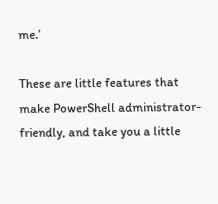me.’

These are little features that make PowerShell administrator-friendly, and take you a little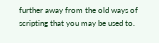further away from the old ways of scripting that you may be used to.